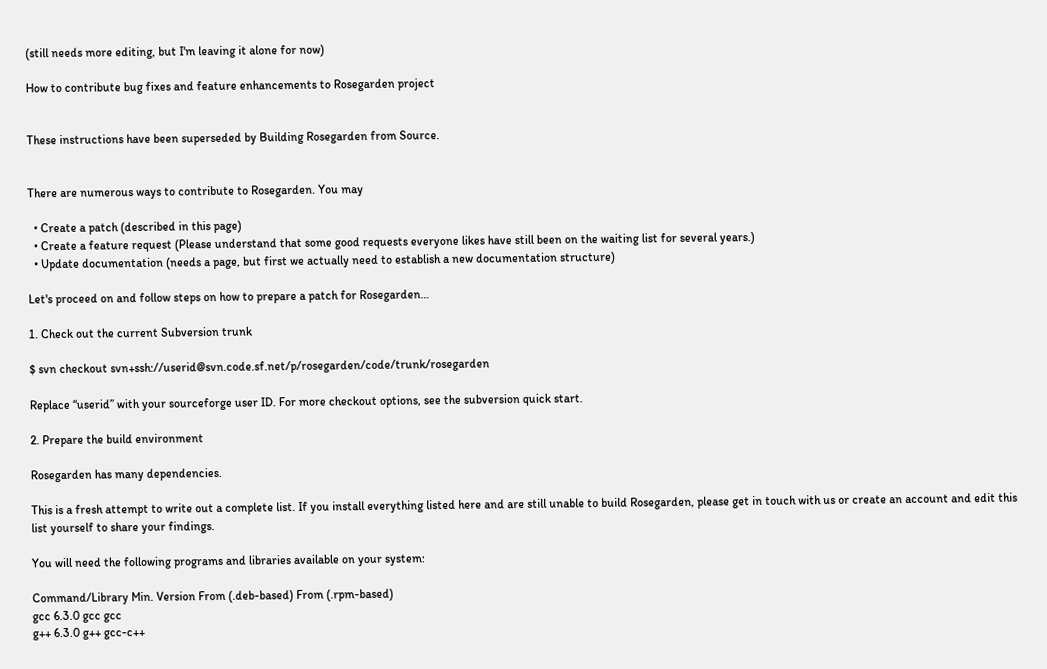(still needs more editing, but I'm leaving it alone for now)

How to contribute bug fixes and feature enhancements to Rosegarden project


These instructions have been superseded by Building Rosegarden from Source.


There are numerous ways to contribute to Rosegarden. You may

  • Create a patch (described in this page)
  • Create a feature request (Please understand that some good requests everyone likes have still been on the waiting list for several years.)
  • Update documentation (needs a page, but first we actually need to establish a new documentation structure)

Let's proceed on and follow steps on how to prepare a patch for Rosegarden…

1. Check out the current Subversion trunk

$ svn checkout svn+ssh://userid@svn.code.sf.net/p/rosegarden/code/trunk/rosegarden

Replace “userid” with your sourceforge user ID. For more checkout options, see the subversion quick start.

2. Prepare the build environment

Rosegarden has many dependencies.

This is a fresh attempt to write out a complete list. If you install everything listed here and are still unable to build Rosegarden, please get in touch with us or create an account and edit this list yourself to share your findings.

You will need the following programs and libraries available on your system:

Command/Library Min. Version From (.deb-based) From (.rpm-based)
gcc 6.3.0 gcc gcc
g++ 6.3.0 g++ gcc-c++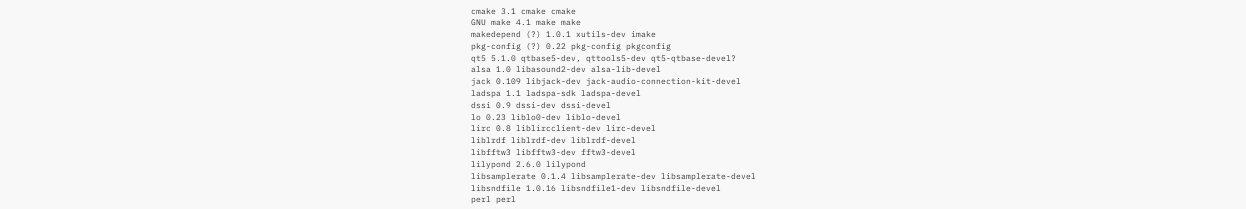cmake 3.1 cmake cmake
GNU make 4.1 make make
makedepend (?) 1.0.1 xutils-dev imake
pkg-config (?) 0.22 pkg-config pkgconfig
qt5 5.1.0 qtbase5-dev, qttools5-dev qt5-qtbase-devel?
alsa 1.0 libasound2-dev alsa-lib-devel
jack 0.109 libjack-dev jack-audio-connection-kit-devel
ladspa 1.1 ladspa-sdk ladspa-devel
dssi 0.9 dssi-dev dssi-devel
lo 0.23 liblo0-dev liblo-devel
lirc 0.8 liblircclient-dev lirc-devel
liblrdf liblrdf-dev liblrdf-devel
libfftw3 libfftw3-dev fftw3-devel
lilypond 2.6.0 lilypond
libsamplerate 0.1.4 libsamplerate-dev libsamplerate-devel
libsndfile 1.0.16 libsndfile1-dev libsndfile-devel
perl perl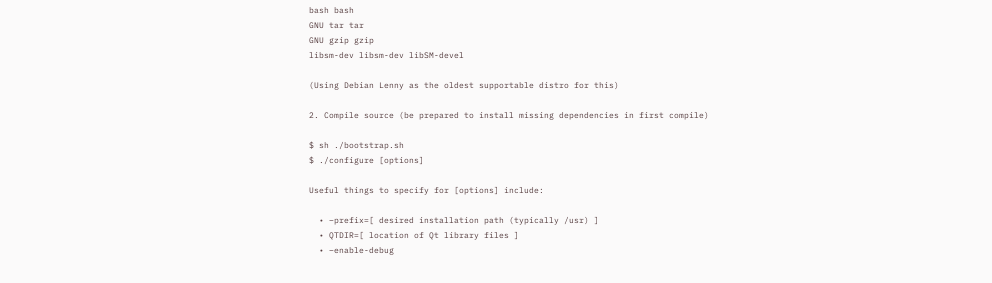bash bash
GNU tar tar
GNU gzip gzip
libsm-dev libsm-dev libSM-devel

(Using Debian Lenny as the oldest supportable distro for this)

2. Compile source (be prepared to install missing dependencies in first compile)

$ sh ./bootstrap.sh
$ ./configure [options]

Useful things to specify for [options] include:

  • –prefix=[ desired installation path (typically /usr) ]
  • QTDIR=[ location of Qt library files ]
  • –enable-debug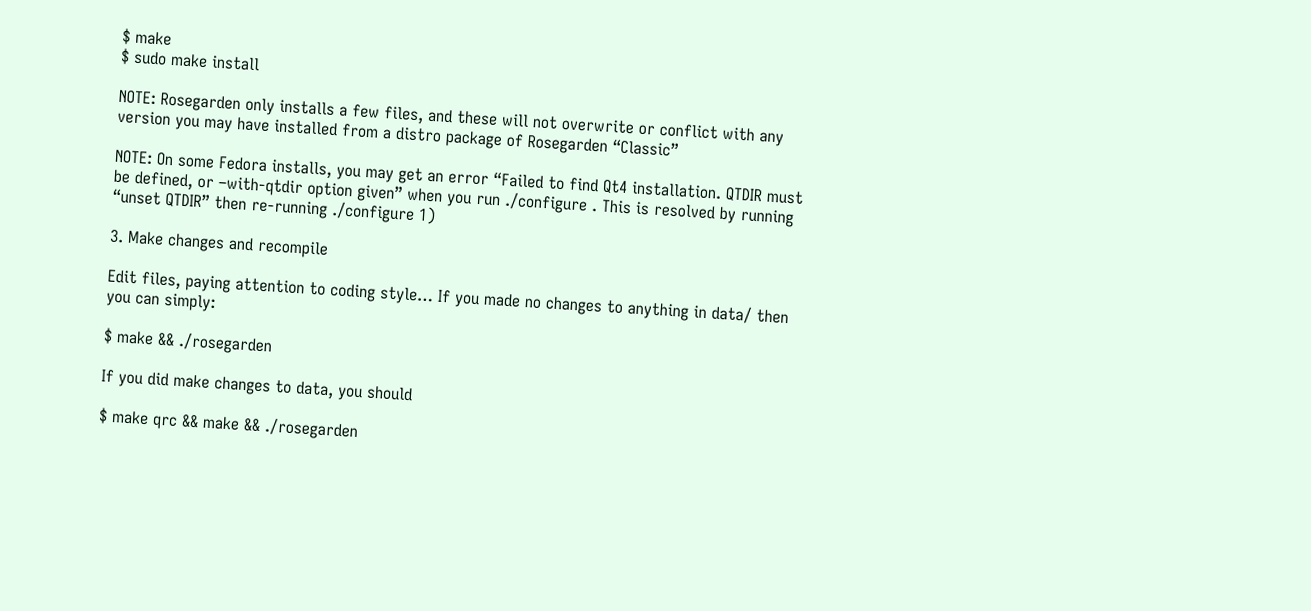$ make
$ sudo make install

NOTE: Rosegarden only installs a few files, and these will not overwrite or conflict with any version you may have installed from a distro package of Rosegarden “Classic”

NOTE: On some Fedora installs, you may get an error “Failed to find Qt4 installation. QTDIR must be defined, or –with-qtdir option given” when you run ./configure . This is resolved by running “unset QTDIR” then re-running ./configure 1)

3. Make changes and recompile

Edit files, paying attention to coding style… If you made no changes to anything in data/ then you can simply:

$ make && ./rosegarden

If you did make changes to data, you should

$ make qrc && make && ./rosegarden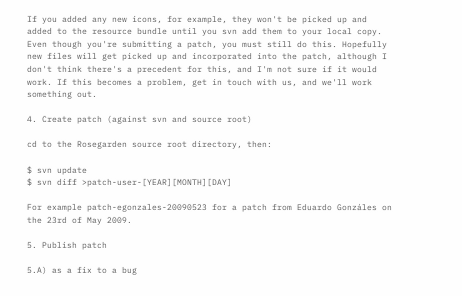If you added any new icons, for example, they won't be picked up and added to the resource bundle until you svn add them to your local copy. Even though you're submitting a patch, you must still do this. Hopefully new files will get picked up and incorporated into the patch, although I don't think there's a precedent for this, and I'm not sure if it would work. If this becomes a problem, get in touch with us, and we'll work something out.

4. Create patch (against svn and source root)

cd to the Rosegarden source root directory, then:

$ svn update
$ svn diff >patch-user-[YEAR][MONTH][DAY]

For example patch-egonzales-20090523 for a patch from Eduardo Gonzáles on the 23rd of May 2009.

5. Publish patch

5.A) as a fix to a bug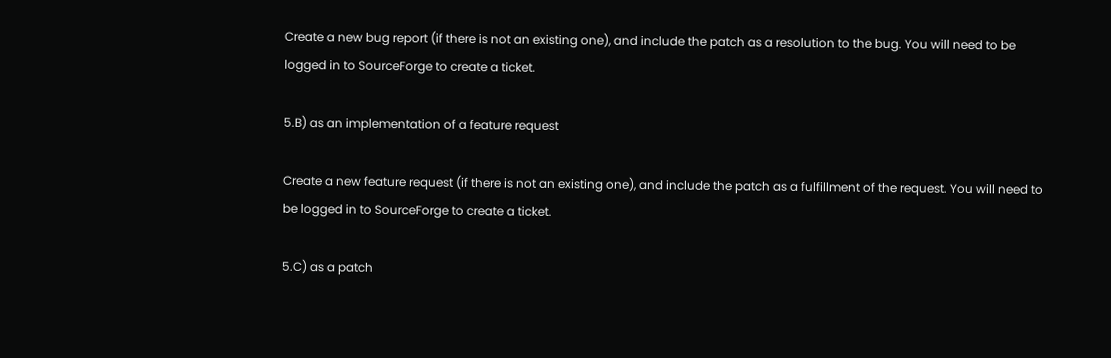Create a new bug report (if there is not an existing one), and include the patch as a resolution to the bug. You will need to be logged in to SourceForge to create a ticket.

5.B) as an implementation of a feature request

Create a new feature request (if there is not an existing one), and include the patch as a fulfillment of the request. You will need to be logged in to SourceForge to create a ticket.

5.C) as a patch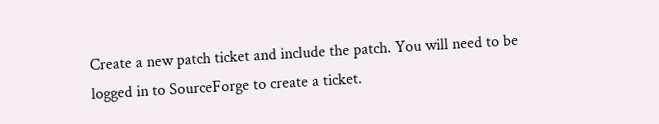Create a new patch ticket and include the patch. You will need to be logged in to SourceForge to create a ticket.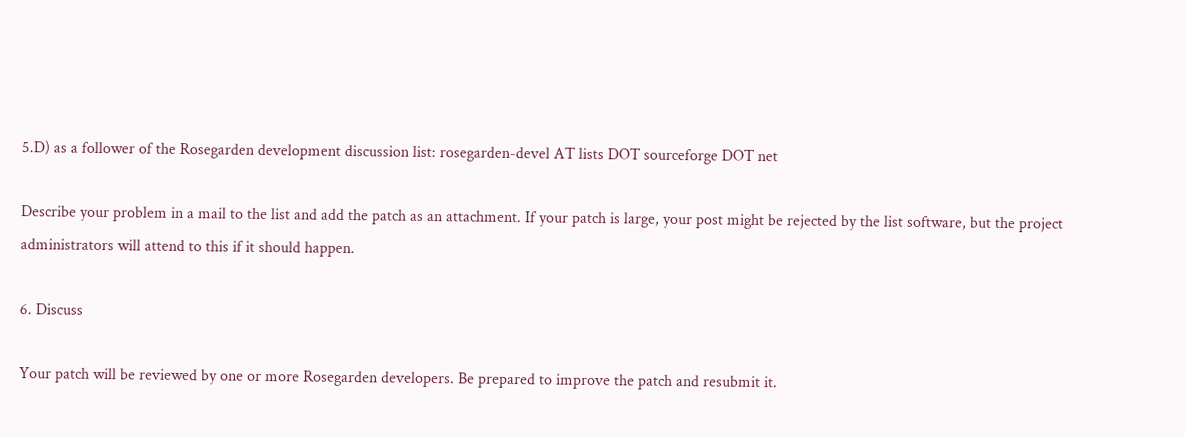5.D) as a follower of the Rosegarden development discussion list: rosegarden-devel AT lists DOT sourceforge DOT net

Describe your problem in a mail to the list and add the patch as an attachment. If your patch is large, your post might be rejected by the list software, but the project administrators will attend to this if it should happen.

6. Discuss

Your patch will be reviewed by one or more Rosegarden developers. Be prepared to improve the patch and resubmit it.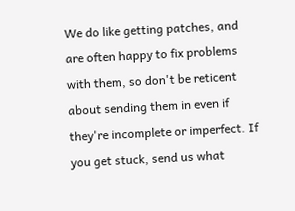We do like getting patches, and are often happy to fix problems with them, so don't be reticent about sending them in even if they're incomplete or imperfect. If you get stuck, send us what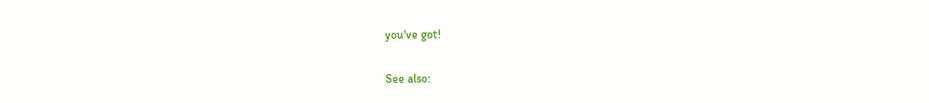you've got!

See also: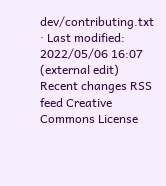dev/contributing.txt · Last modified: 2022/05/06 16:07 (external edit)
Recent changes RSS feed Creative Commons License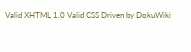Valid XHTML 1.0 Valid CSS Driven by DokuWiki